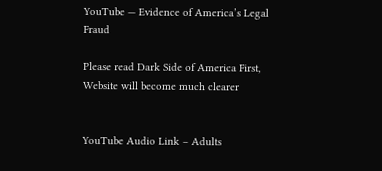YouTube — Evidence of America’s Legal Fraud

Please read Dark Side of America First, Website will become much clearer


YouTube Audio Link – Adults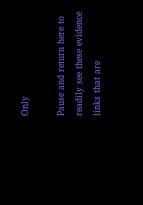Only

Pause and return here to readily see these evidence links that are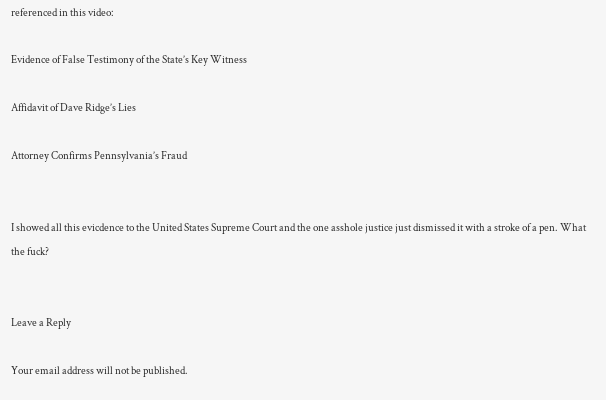referenced in this video:

Evidence of False Testimony of the State’s Key Witness

Affidavit of Dave Ridge’s Lies

Attorney Confirms Pennsylvania’s Fraud


I showed all this evicdence to the United States Supreme Court and the one asshole justice just dismissed it with a stroke of a pen. What the fuck?


Leave a Reply

Your email address will not be published.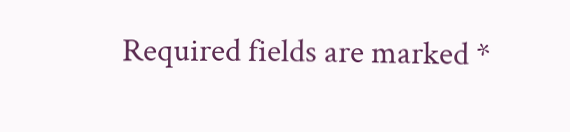Required fields are marked *